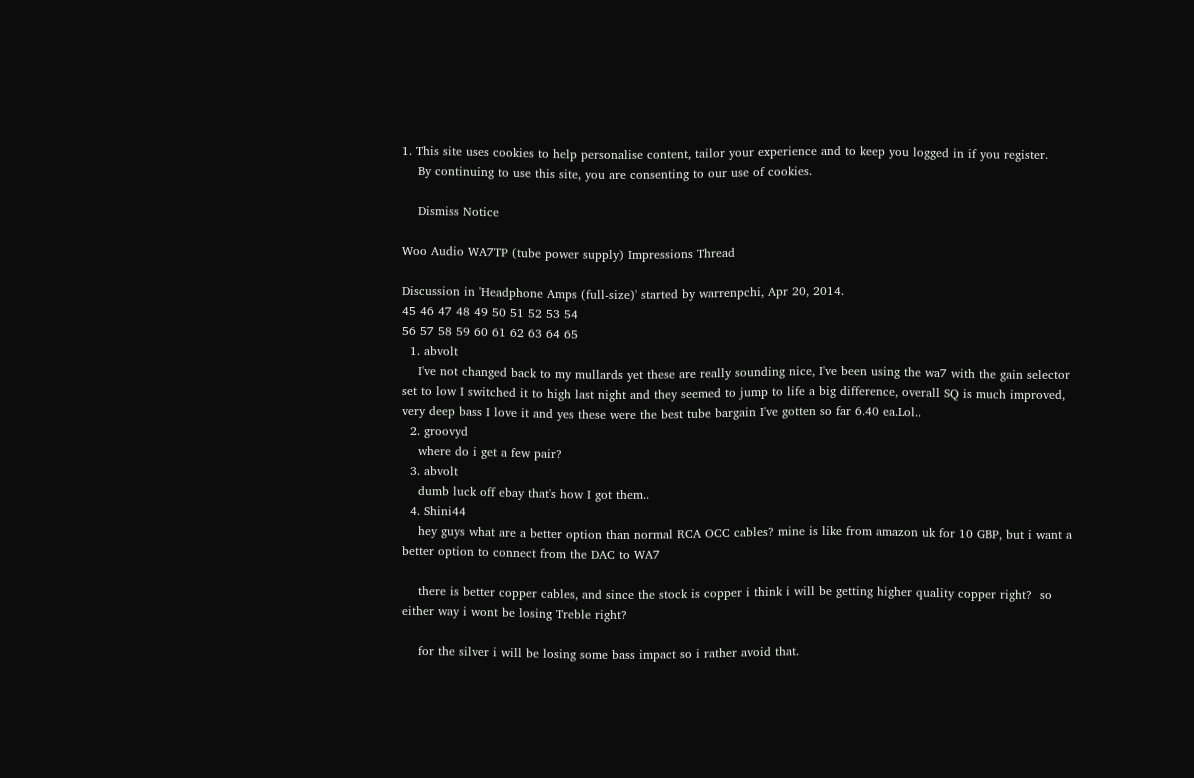1. This site uses cookies to help personalise content, tailor your experience and to keep you logged in if you register.
    By continuing to use this site, you are consenting to our use of cookies.

    Dismiss Notice

Woo Audio WA7TP (tube power supply) Impressions Thread

Discussion in 'Headphone Amps (full-size)' started by warrenpchi, Apr 20, 2014.
45 46 47 48 49 50 51 52 53 54
56 57 58 59 60 61 62 63 64 65
  1. abvolt
    I've not changed back to my mullards yet these are really sounding nice, I've been using the wa7 with the gain selector set to low I switched it to high last night and they seemed to jump to life a big difference, overall SQ is much improved, very deep bass I love it and yes these were the best tube bargain I've gotten so far 6.40 ea.Lol..
  2. groovyd
    where do i get a few pair?
  3. abvolt
    dumb luck off ebay that's how I got them..
  4. Shini44
    hey guys what are a better option than normal RCA OCC cables? mine is like from amazon uk for 10 GBP, but i want a better option to connect from the DAC to WA7

    there is better copper cables, and since the stock is copper i think i will be getting higher quality copper right?  so either way i wont be losing Treble right?

    for the silver i will be losing some bass impact so i rather avoid that.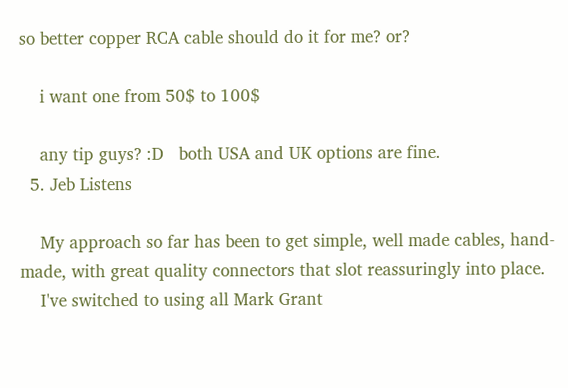so better copper RCA cable should do it for me? or?

    i want one from 50$ to 100$

    any tip guys? :D   both USA and UK options are fine.
  5. Jeb Listens

    My approach so far has been to get simple, well made cables, hand-made, with great quality connectors that slot reassuringly into place.
    I've switched to using all Mark Grant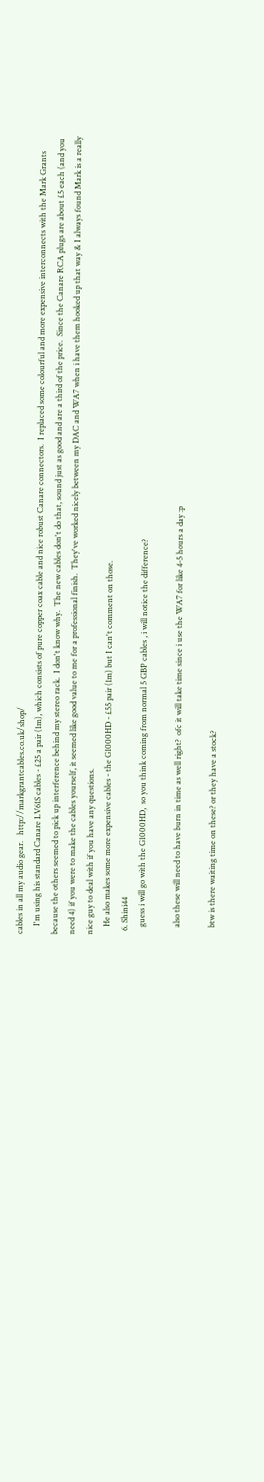cables in all my audio gear.   http://markgrantcables.co.uk/shop/
    I'm using his standard Canare LV61S cables - £25 a pair (1m), which consists of pure copper coax cable and nice robust Canare connectors.  I replaced some colourful and more expensive interconnects with the Mark Grants because the others seemed to pick up interference behind my stereo rack.  I don't know why.  The new cables don't do that, sound just as good and are a third of the price.  Since the Canare RCA plugs are about £5 each (and you need 4) if you were to make the cables yourself, it seemed like good value to me for a professional finish.  They've worked nicely between my DAC and WA7 when i have them hooked up that way & I always found Mark is a really nice guy to deal with if you have any questions.
    He also makes some more expensive cables - the G1000HD - £55 pair (1m) but I can't comment on those.
  6. Shini44
    guess i will go with the G1000HD,  so you think coming from normal 5 GBP cables , i will notice the difference?

    also these will need to have burn in time as well right?  ofc it will take time since i use the WA7 for like 4-5 hours a day :p

    btw is there waiting time on these? or they have a stock?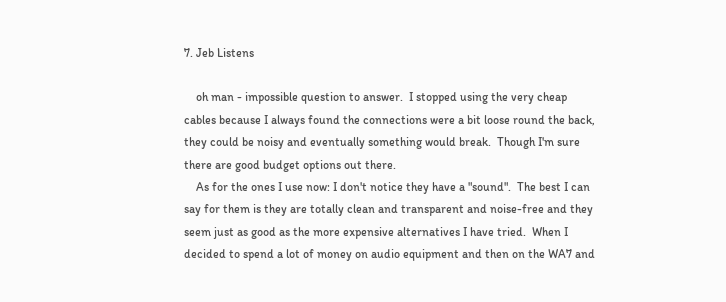7. Jeb Listens

    oh man - impossible question to answer.  I stopped using the very cheap cables because I always found the connections were a bit loose round the back, they could be noisy and eventually something would break.  Though I'm sure there are good budget options out there.
    As for the ones I use now: I don't notice they have a "sound".  The best I can say for them is they are totally clean and transparent and noise-free and they seem just as good as the more expensive alternatives I have tried.  When I decided to spend a lot of money on audio equipment and then on the WA7 and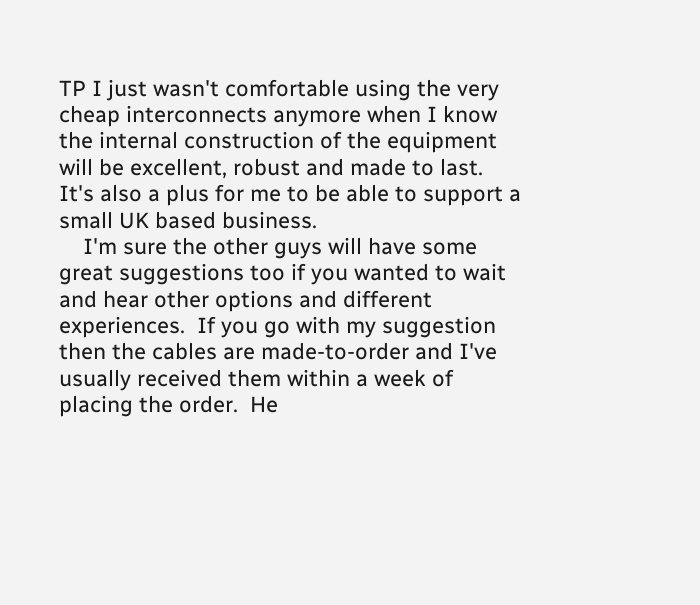TP I just wasn't comfortable using the very cheap interconnects anymore when I know the internal construction of the equipment will be excellent, robust and made to last.  It's also a plus for me to be able to support a small UK based business.
    I'm sure the other guys will have some great suggestions too if you wanted to wait and hear other options and different experiences.  If you go with my suggestion then the cables are made-to-order and I've usually received them within a week of placing the order.  He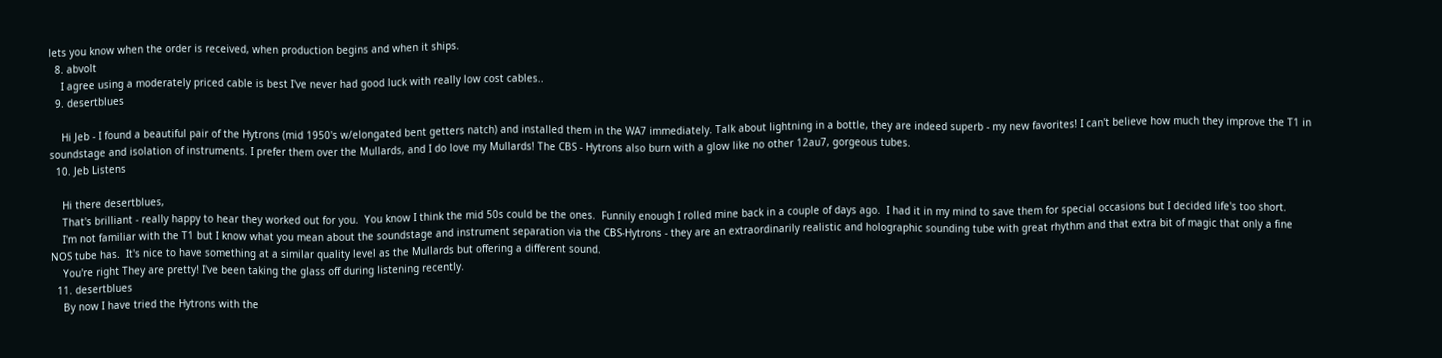lets you know when the order is received, when production begins and when it ships.
  8. abvolt
    I agree using a moderately priced cable is best I've never had good luck with really low cost cables..
  9. desertblues

    Hi Jeb - I found a beautiful pair of the Hytrons (mid 1950's w/elongated bent getters natch) and installed them in the WA7 immediately. Talk about lightning in a bottle, they are indeed superb - my new favorites! I can't believe how much they improve the T1 in soundstage and isolation of instruments. I prefer them over the Mullards, and I do love my Mullards! The CBS - Hytrons also burn with a glow like no other 12au7, gorgeous tubes.
  10. Jeb Listens

    Hi there desertblues,
    That's brilliant - really happy to hear they worked out for you.  You know I think the mid 50s could be the ones.  Funnily enough I rolled mine back in a couple of days ago.  I had it in my mind to save them for special occasions but I decided life's too short.
    I'm not familiar with the T1 but I know what you mean about the soundstage and instrument separation via the CBS-Hytrons - they are an extraordinarily realistic and holographic sounding tube with great rhythm and that extra bit of magic that only a fine NOS tube has.  It's nice to have something at a similar quality level as the Mullards but offering a different sound.
    You're right They are pretty! I've been taking the glass off during listening recently.
  11. desertblues
    By now I have tried the Hytrons with the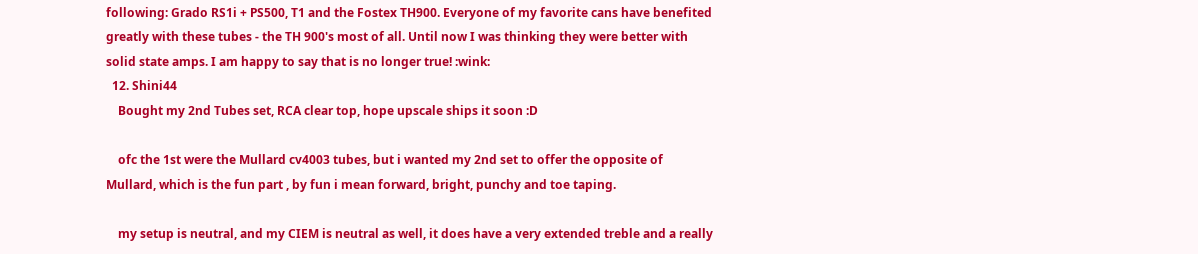following: Grado RS1i + PS500, T1 and the Fostex TH900. Everyone of my favorite cans have benefited greatly with these tubes - the TH 900's most of all. Until now I was thinking they were better with solid state amps. I am happy to say that is no longer true! :wink:
  12. Shini44
    Bought my 2nd Tubes set, RCA clear top, hope upscale ships it soon :D

    ofc the 1st were the Mullard cv4003 tubes, but i wanted my 2nd set to offer the opposite of Mullard, which is the fun part , by fun i mean forward, bright, punchy and toe taping.

    my setup is neutral, and my CIEM is neutral as well, it does have a very extended treble and a really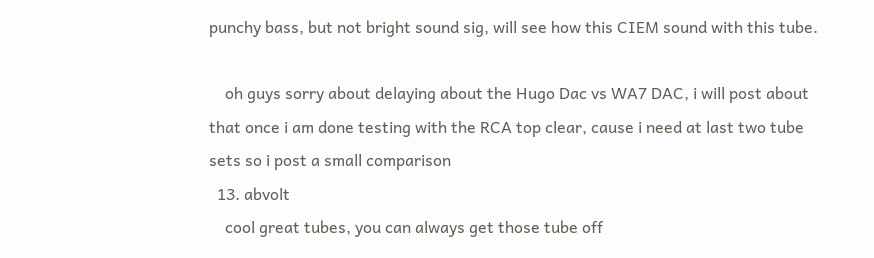punchy bass, but not bright sound sig, will see how this CIEM sound with this tube.

    oh guys sorry about delaying about the Hugo Dac vs WA7 DAC, i will post about that once i am done testing with the RCA top clear, cause i need at last two tube sets so i post a small comparison
  13. abvolt
    cool great tubes, you can always get those tube off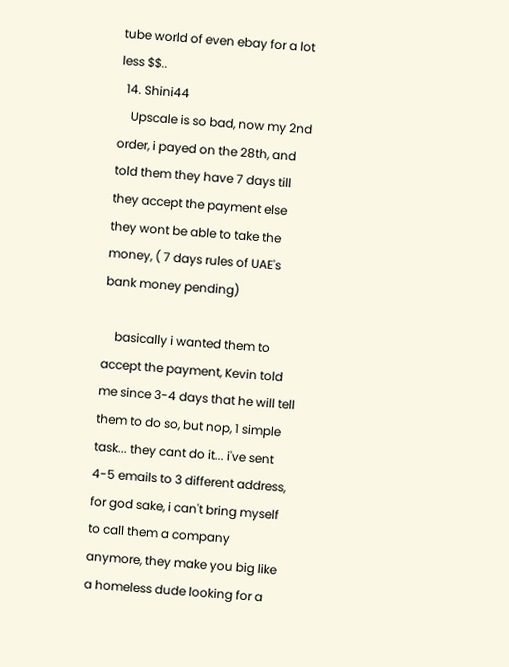tube world of even ebay for a lot less $$..
  14. Shini44
    Upscale is so bad, now my 2nd order, i payed on the 28th, and told them they have 7 days till they accept the payment else they wont be able to take the money, ( 7 days rules of UAE's bank money pending)

    basically i wanted them to accept the payment, Kevin told me since 3-4 days that he will tell them to do so, but nop, 1 simple task... they cant do it... i've sent 4-5 emails to 3 different address, for god sake, i can't bring myself to call them a company anymore, they make you big like a homeless dude looking for a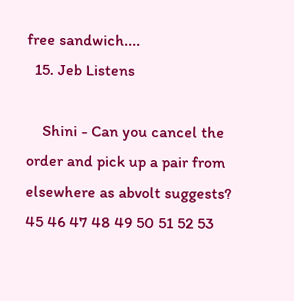free sandwich....
  15. Jeb Listens

    Shini - Can you cancel the order and pick up a pair from elsewhere as abvolt suggests?
45 46 47 48 49 50 51 52 53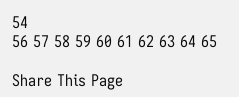54
56 57 58 59 60 61 62 63 64 65

Share This Page